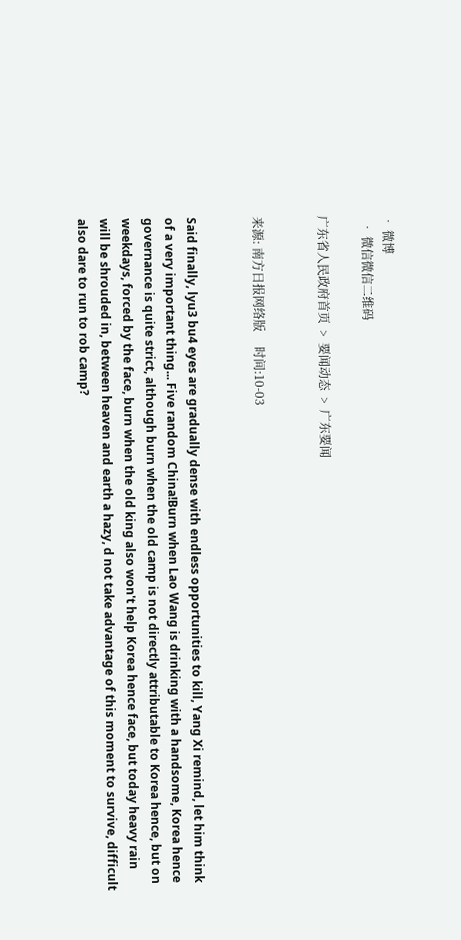• 微博
  • 微信微信二维码

广东省人民政府首页  >  要闻动态  >  广东要闻


来源: 南方日报网络版     时间:10-03


Said finally, lyu3 bu4 eyes are gradually dense with endless opportunities to kill, Yang Xi remind, let him think of a very important thing... Five random China!Burn when Lao Wang is drinking with a handsome, Korea hence governance is quite strict, although burn when the old camp is not directly attributable to Korea hence, but on weekdays, forced by the face, burn when the old king also won't help Korea hence face, but today heavy rain will be shrouded in, between heaven and earth a hazy, d not take advantage of this moment to survive, difficult also dare to run to rob camp?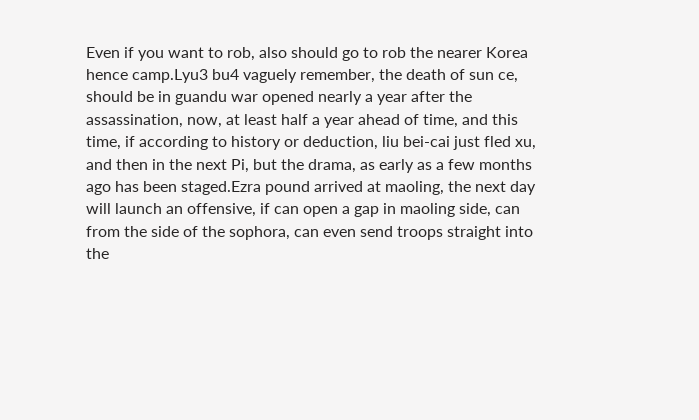Even if you want to rob, also should go to rob the nearer Korea hence camp.Lyu3 bu4 vaguely remember, the death of sun ce, should be in guandu war opened nearly a year after the assassination, now, at least half a year ahead of time, and this time, if according to history or deduction, liu bei-cai just fled xu, and then in the next Pi, but the drama, as early as a few months ago has been staged.Ezra pound arrived at maoling, the next day will launch an offensive, if can open a gap in maoling side, can from the side of the sophora, can even send troops straight into the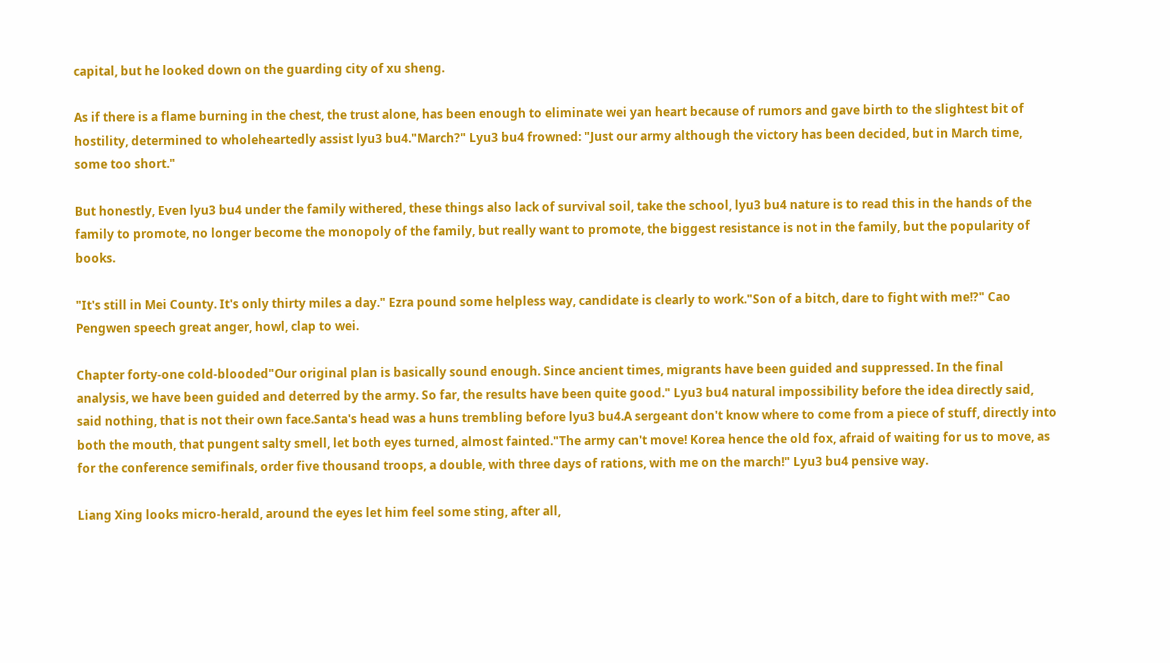capital, but he looked down on the guarding city of xu sheng.

As if there is a flame burning in the chest, the trust alone, has been enough to eliminate wei yan heart because of rumors and gave birth to the slightest bit of hostility, determined to wholeheartedly assist lyu3 bu4."March?" Lyu3 bu4 frowned: "Just our army although the victory has been decided, but in March time, some too short."

But honestly, Even lyu3 bu4 under the family withered, these things also lack of survival soil, take the school, lyu3 bu4 nature is to read this in the hands of the family to promote, no longer become the monopoly of the family, but really want to promote, the biggest resistance is not in the family, but the popularity of books.

"It's still in Mei County. It's only thirty miles a day." Ezra pound some helpless way, candidate is clearly to work."Son of a bitch, dare to fight with me!?" Cao Pengwen speech great anger, howl, clap to wei.

Chapter forty-one cold-blooded"Our original plan is basically sound enough. Since ancient times, migrants have been guided and suppressed. In the final analysis, we have been guided and deterred by the army. So far, the results have been quite good." Lyu3 bu4 natural impossibility before the idea directly said, said nothing, that is not their own face.Santa's head was a huns trembling before lyu3 bu4.A sergeant don't know where to come from a piece of stuff, directly into both the mouth, that pungent salty smell, let both eyes turned, almost fainted."The army can't move! Korea hence the old fox, afraid of waiting for us to move, as for the conference semifinals, order five thousand troops, a double, with three days of rations, with me on the march!" Lyu3 bu4 pensive way.

Liang Xing looks micro-herald, around the eyes let him feel some sting, after all,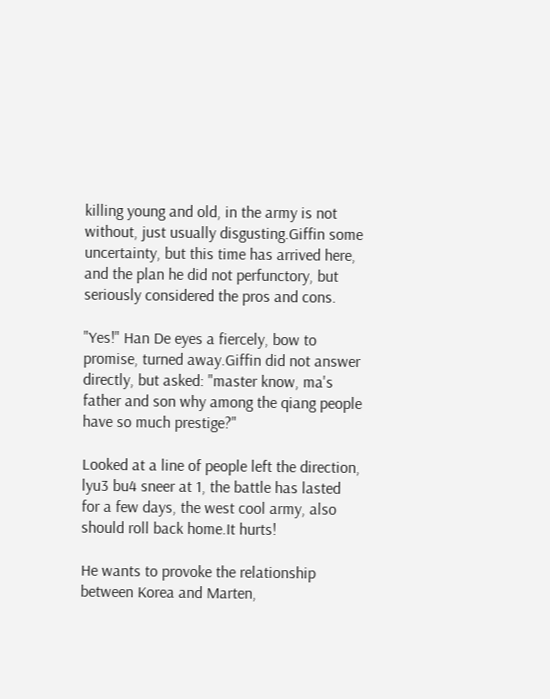killing young and old, in the army is not without, just usually disgusting.Giffin some uncertainty, but this time has arrived here, and the plan he did not perfunctory, but seriously considered the pros and cons.

"Yes!" Han De eyes a fiercely, bow to promise, turned away.Giffin did not answer directly, but asked: "master know, ma's father and son why among the qiang people have so much prestige?"

Looked at a line of people left the direction, lyu3 bu4 sneer at 1, the battle has lasted for a few days, the west cool army, also should roll back home.It hurts!

He wants to provoke the relationship between Korea and Marten,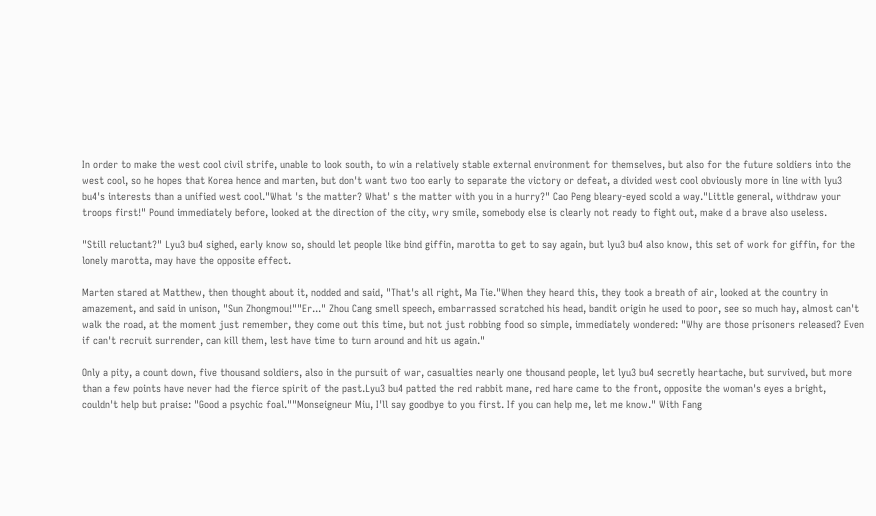In order to make the west cool civil strife, unable to look south, to win a relatively stable external environment for themselves, but also for the future soldiers into the west cool, so he hopes that Korea hence and marten, but don't want two too early to separate the victory or defeat, a divided west cool obviously more in line with lyu3 bu4's interests than a unified west cool."What 's the matter? What' s the matter with you in a hurry?" Cao Peng bleary-eyed scold a way."Little general, withdraw your troops first!" Pound immediately before, looked at the direction of the city, wry smile, somebody else is clearly not ready to fight out, make d a brave also useless.

"Still reluctant?" Lyu3 bu4 sighed, early know so, should let people like bind giffin, marotta to get to say again, but lyu3 bu4 also know, this set of work for giffin, for the lonely marotta, may have the opposite effect.

Marten stared at Matthew, then thought about it, nodded and said, "That's all right, Ma Tie."When they heard this, they took a breath of air, looked at the country in amazement, and said in unison, "Sun Zhongmou!""Er..." Zhou Cang smell speech, embarrassed scratched his head, bandit origin he used to poor, see so much hay, almost can't walk the road, at the moment just remember, they come out this time, but not just robbing food so simple, immediately wondered: "Why are those prisoners released? Even if can't recruit surrender, can kill them, lest have time to turn around and hit us again."

Only a pity, a count down, five thousand soldiers, also in the pursuit of war, casualties nearly one thousand people, let lyu3 bu4 secretly heartache, but survived, but more than a few points have never had the fierce spirit of the past.Lyu3 bu4 patted the red rabbit mane, red hare came to the front, opposite the woman's eyes a bright, couldn't help but praise: "Good a psychic foal.""Monseigneur Miu, I'll say goodbye to you first. If you can help me, let me know." With Fang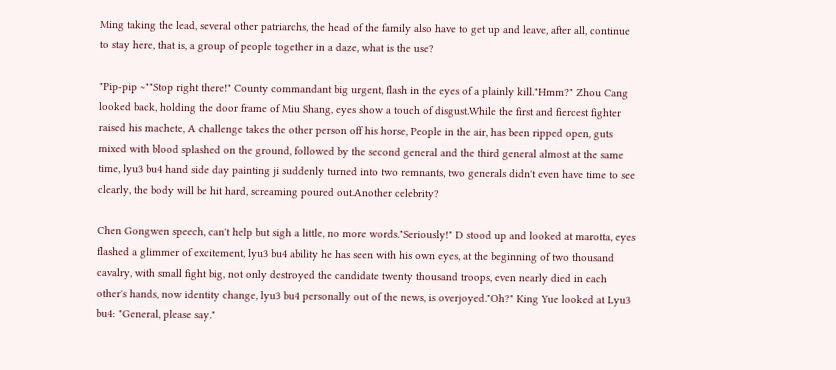Ming taking the lead, several other patriarchs, the head of the family also have to get up and leave, after all, continue to stay here, that is, a group of people together in a daze, what is the use?

"Pip-pip ~""Stop right there!" County commandant big urgent, flash in the eyes of a plainly kill."Hmm?" Zhou Cang looked back, holding the door frame of Miu Shang, eyes show a touch of disgust.While the first and fiercest fighter raised his machete, A challenge takes the other person off his horse, People in the air, has been ripped open, guts mixed with blood splashed on the ground, followed by the second general and the third general almost at the same time, lyu3 bu4 hand side day painting ji suddenly turned into two remnants, two generals didn't even have time to see clearly, the body will be hit hard, screaming poured out.Another celebrity?

Chen Gongwen speech, can't help but sigh a little, no more words."Seriously!" D stood up and looked at marotta, eyes flashed a glimmer of excitement, lyu3 bu4 ability he has seen with his own eyes, at the beginning of two thousand cavalry, with small fight big, not only destroyed the candidate twenty thousand troops, even nearly died in each other's hands, now identity change, lyu3 bu4 personally out of the news, is overjoyed."Oh?" King Yue looked at Lyu3 bu4: "General, please say."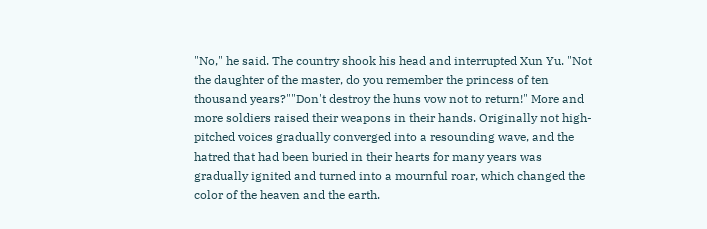"No," he said. The country shook his head and interrupted Xun Yu. "Not the daughter of the master, do you remember the princess of ten thousand years?""Don't destroy the huns vow not to return!" More and more soldiers raised their weapons in their hands. Originally not high-pitched voices gradually converged into a resounding wave, and the hatred that had been buried in their hearts for many years was gradually ignited and turned into a mournful roar, which changed the color of the heaven and the earth.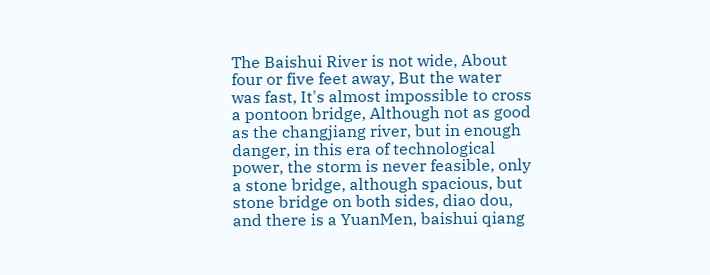The Baishui River is not wide, About four or five feet away, But the water was fast, It's almost impossible to cross a pontoon bridge, Although not as good as the changjiang river, but in enough danger, in this era of technological power, the storm is never feasible, only a stone bridge, although spacious, but stone bridge on both sides, diao dou, and there is a YuanMen, baishui qiang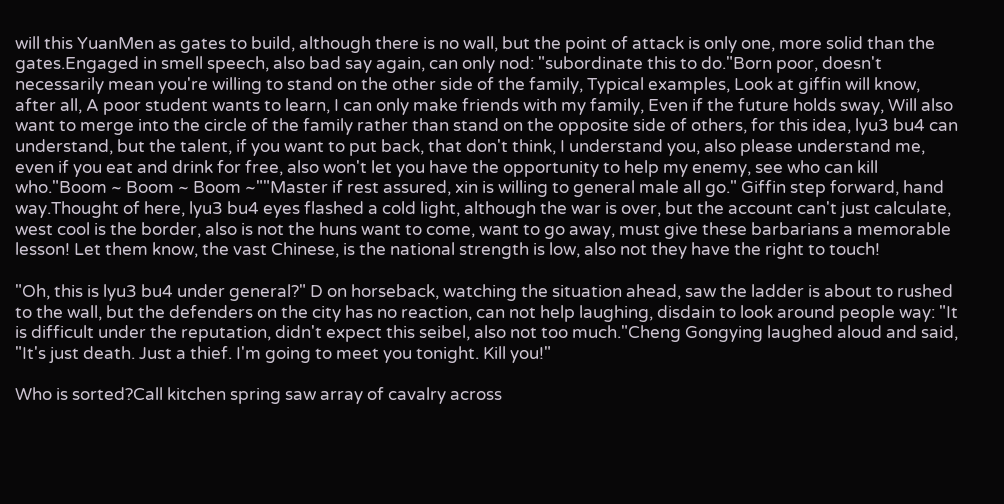will this YuanMen as gates to build, although there is no wall, but the point of attack is only one, more solid than the gates.Engaged in smell speech, also bad say again, can only nod: "subordinate this to do."Born poor, doesn't necessarily mean you're willing to stand on the other side of the family, Typical examples, Look at giffin will know, after all, A poor student wants to learn, I can only make friends with my family, Even if the future holds sway, Will also want to merge into the circle of the family rather than stand on the opposite side of others, for this idea, lyu3 bu4 can understand, but the talent, if you want to put back, that don't think, I understand you, also please understand me, even if you eat and drink for free, also won't let you have the opportunity to help my enemy, see who can kill who."Boom ~ Boom ~ Boom ~""Master if rest assured, xin is willing to general male all go." Giffin step forward, hand way.Thought of here, lyu3 bu4 eyes flashed a cold light, although the war is over, but the account can't just calculate, west cool is the border, also is not the huns want to come, want to go away, must give these barbarians a memorable lesson! Let them know, the vast Chinese, is the national strength is low, also not they have the right to touch!

"Oh, this is lyu3 bu4 under general?" D on horseback, watching the situation ahead, saw the ladder is about to rushed to the wall, but the defenders on the city has no reaction, can not help laughing, disdain to look around people way: "It is difficult under the reputation, didn't expect this seibel, also not too much."Cheng Gongying laughed aloud and said, "It's just death. Just a thief. I'm going to meet you tonight. Kill you!"

Who is sorted?Call kitchen spring saw array of cavalry across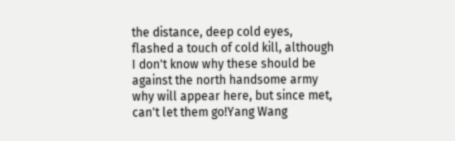the distance, deep cold eyes, flashed a touch of cold kill, although I don't know why these should be against the north handsome army why will appear here, but since met, can't let them go!Yang Wang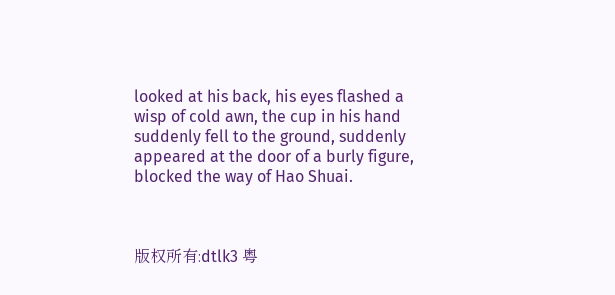looked at his back, his eyes flashed a wisp of cold awn, the cup in his hand suddenly fell to the ground, suddenly appeared at the door of a burly figure, blocked the way of Hao Shuai.



版权所有:dtlk3 粤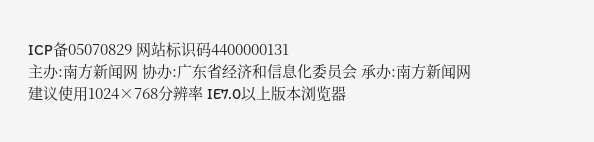ICP备05070829 网站标识码4400000131
主办:南方新闻网 协办:广东省经济和信息化委员会 承办:南方新闻网
建议使用1024×768分辨率 IE7.0以上版本浏览器